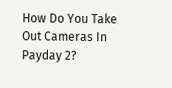How Do You Take Out Cameras In Payday 2?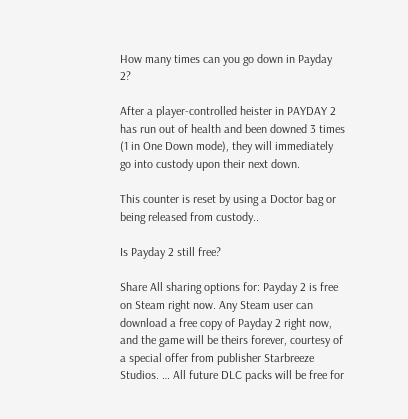How many times can you go down in Payday 2?

After a player-controlled heister in PAYDAY 2 has run out of health and been downed 3 times (1 in One Down mode), they will immediately go into custody upon their next down.

This counter is reset by using a Doctor bag or being released from custody..

Is Payday 2 still free?

Share All sharing options for: Payday 2 is free on Steam right now. Any Steam user can download a free copy of Payday 2 right now, and the game will be theirs forever, courtesy of a special offer from publisher Starbreeze Studios. … All future DLC packs will be free for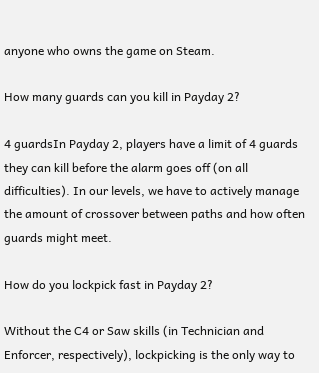anyone who owns the game on Steam.

How many guards can you kill in Payday 2?

4 guardsIn Payday 2, players have a limit of 4 guards they can kill before the alarm goes off (on all difficulties). In our levels, we have to actively manage the amount of crossover between paths and how often guards might meet.

How do you lockpick fast in Payday 2?

Without the C4 or Saw skills (in Technician and Enforcer, respectively), lockpicking is the only way to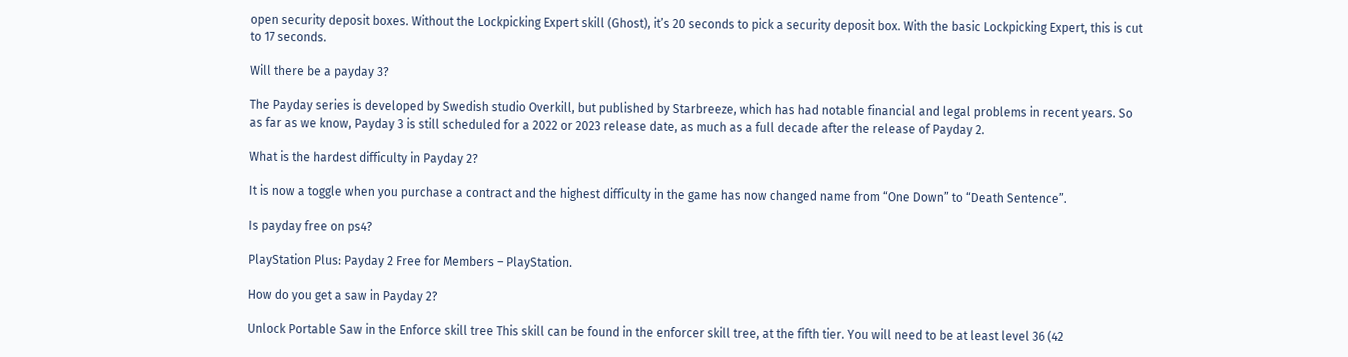open security deposit boxes. Without the Lockpicking Expert skill (Ghost), it’s 20 seconds to pick a security deposit box. With the basic Lockpicking Expert, this is cut to 17 seconds.

Will there be a payday 3?

The Payday series is developed by Swedish studio Overkill, but published by Starbreeze, which has had notable financial and legal problems in recent years. So as far as we know, Payday 3 is still scheduled for a 2022 or 2023 release date, as much as a full decade after the release of Payday 2.

What is the hardest difficulty in Payday 2?

It is now a toggle when you purchase a contract and the highest difficulty in the game has now changed name from “One Down” to “Death Sentence”.

Is payday free on ps4?

PlayStation Plus: Payday 2 Free for Members – PlayStation.

How do you get a saw in Payday 2?

Unlock Portable Saw in the Enforce skill tree This skill can be found in the enforcer skill tree, at the fifth tier. You will need to be at least level 36 (42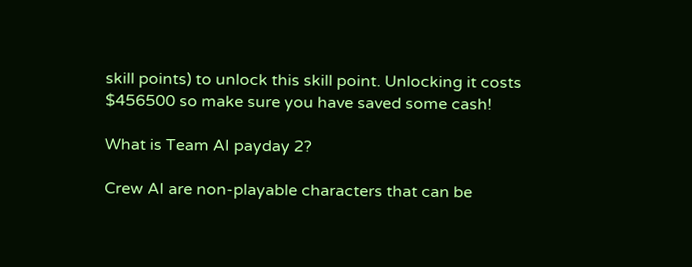skill points) to unlock this skill point. Unlocking it costs $456500 so make sure you have saved some cash!

What is Team AI payday 2?

Crew AI are non-playable characters that can be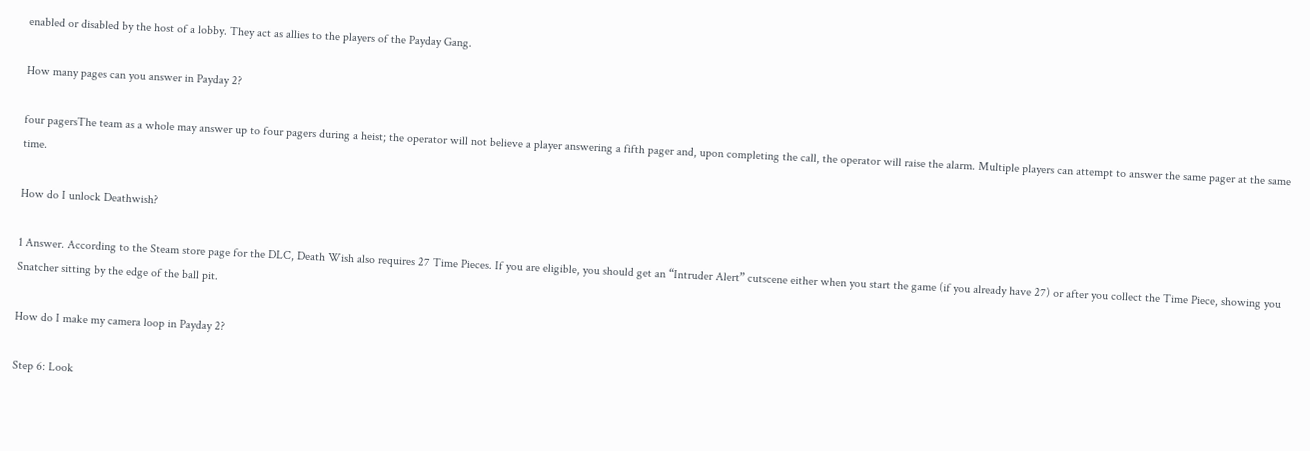enabled or disabled by the host of a lobby. They act as allies to the players of the Payday Gang.

How many pages can you answer in Payday 2?

four pagersThe team as a whole may answer up to four pagers during a heist; the operator will not believe a player answering a fifth pager and, upon completing the call, the operator will raise the alarm. Multiple players can attempt to answer the same pager at the same time.

How do I unlock Deathwish?

1 Answer. According to the Steam store page for the DLC, Death Wish also requires 27 Time Pieces. If you are eligible, you should get an “Intruder Alert” cutscene either when you start the game (if you already have 27) or after you collect the Time Piece, showing you Snatcher sitting by the edge of the ball pit.

How do I make my camera loop in Payday 2?

Step 6: Look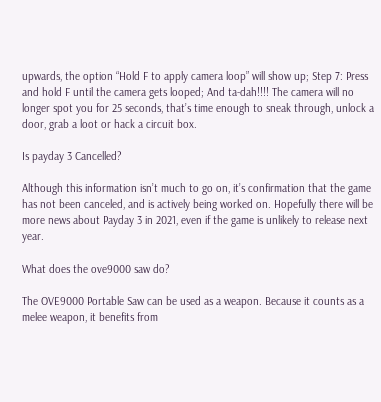upwards, the option “Hold F to apply camera loop” will show up; Step 7: Press and hold F until the camera gets looped; And ta-dah!!!! The camera will no longer spot you for 25 seconds, that’s time enough to sneak through, unlock a door, grab a loot or hack a circuit box.

Is payday 3 Cancelled?

Although this information isn’t much to go on, it’s confirmation that the game has not been canceled, and is actively being worked on. Hopefully there will be more news about Payday 3 in 2021, even if the game is unlikely to release next year.

What does the ove9000 saw do?

The OVE9000 Portable Saw can be used as a weapon. Because it counts as a melee weapon, it benefits from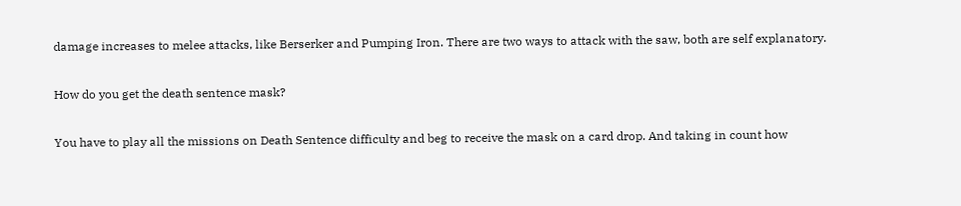damage increases to melee attacks, like Berserker and Pumping Iron. There are two ways to attack with the saw, both are self explanatory.

How do you get the death sentence mask?

You have to play all the missions on Death Sentence difficulty and beg to receive the mask on a card drop. And taking in count how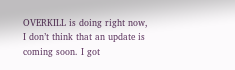OVERKILL is doing right now, I don’t think that an update is coming soon. I got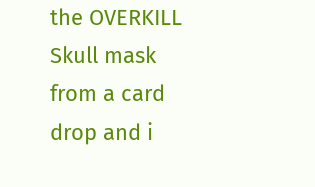the OVERKILL Skull mask from a card drop and i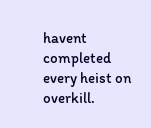havent completed every heist on overkill.